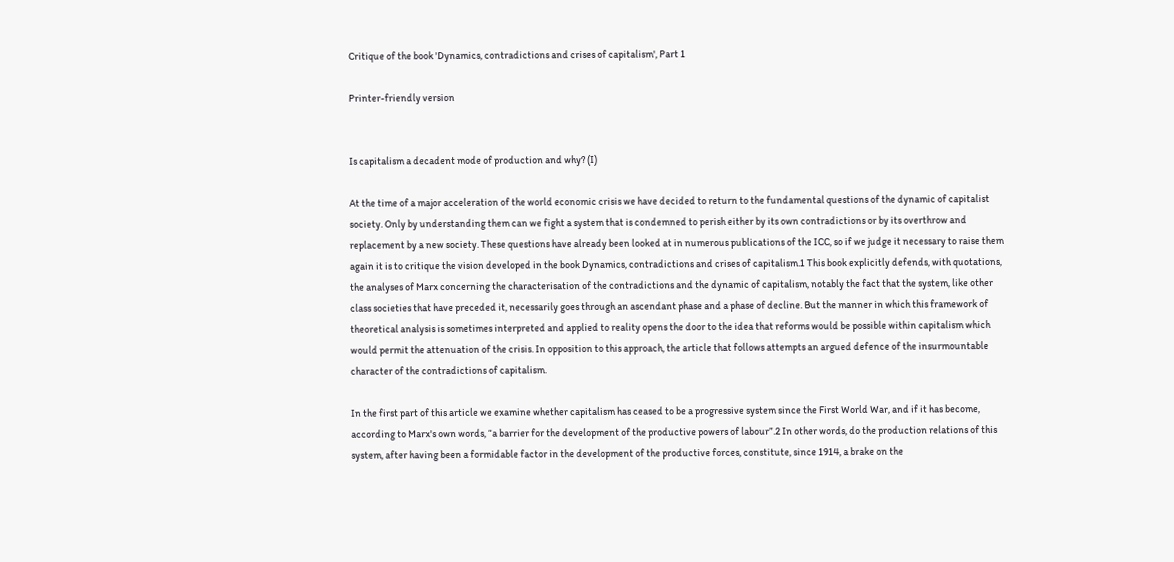Critique of the book 'Dynamics, contradictions and crises of capitalism', Part 1

Printer-friendly version


Is capitalism a decadent mode of production and why? (I)

At the time of a major acceleration of the world economic crisis we have decided to return to the fundamental questions of the dynamic of capitalist society. Only by understanding them can we fight a system that is condemned to perish either by its own contradictions or by its overthrow and replacement by a new society. These questions have already been looked at in numerous publications of the ICC, so if we judge it necessary to raise them again it is to critique the vision developed in the book Dynamics, contradictions and crises of capitalism.1 This book explicitly defends, with quotations, the analyses of Marx concerning the characterisation of the contradictions and the dynamic of capitalism, notably the fact that the system, like other class societies that have preceded it, necessarily goes through an ascendant phase and a phase of decline. But the manner in which this framework of theoretical analysis is sometimes interpreted and applied to reality opens the door to the idea that reforms would be possible within capitalism which would permit the attenuation of the crisis. In opposition to this approach, the article that follows attempts an argued defence of the insurmountable character of the contradictions of capitalism.

In the first part of this article we examine whether capitalism has ceased to be a progressive system since the First World War, and if it has become, according to Marx's own words, “a barrier for the development of the productive powers of labour”.2 In other words, do the production relations of this system, after having been a formidable factor in the development of the productive forces, constitute, since 1914, a brake on the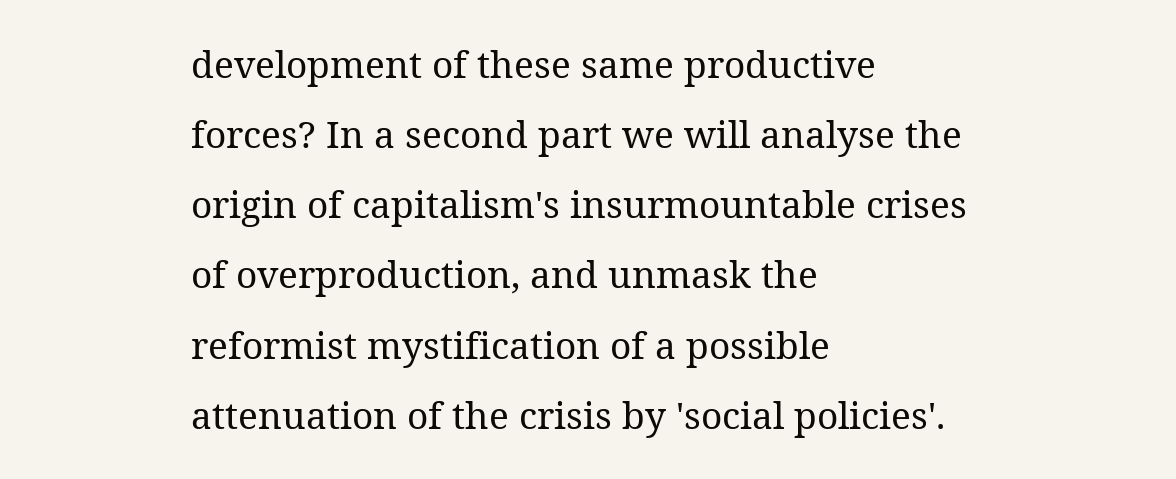development of these same productive forces? In a second part we will analyse the origin of capitalism's insurmountable crises of overproduction, and unmask the reformist mystification of a possible attenuation of the crisis by 'social policies'.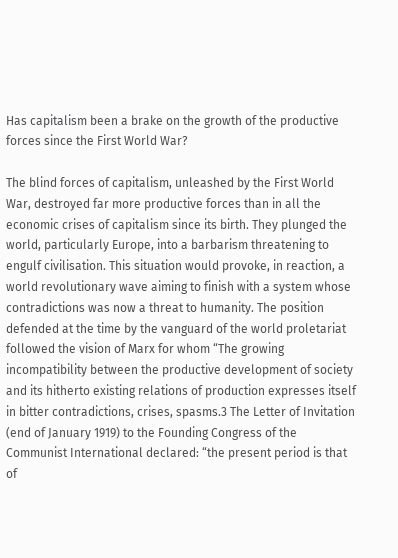Has capitalism been a brake on the growth of the productive forces since the First World War?

The blind forces of capitalism, unleashed by the First World War, destroyed far more productive forces than in all the economic crises of capitalism since its birth. They plunged the world, particularly Europe, into a barbarism threatening to engulf civilisation. This situation would provoke, in reaction, a world revolutionary wave aiming to finish with a system whose contradictions was now a threat to humanity. The position defended at the time by the vanguard of the world proletariat followed the vision of Marx for whom “The growing incompatibility between the productive development of society and its hitherto existing relations of production expresses itself in bitter contradictions, crises, spasms.3 The Letter of Invitation (end of January 1919) to the Founding Congress of the Communist International declared: “the present period is that of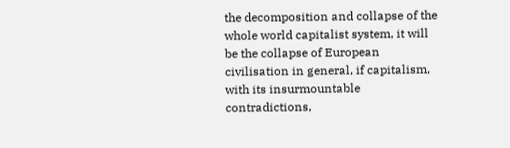the decomposition and collapse of the whole world capitalist system, it will be the collapse of European civilisation in general, if capitalism, with its insurmountable contradictions,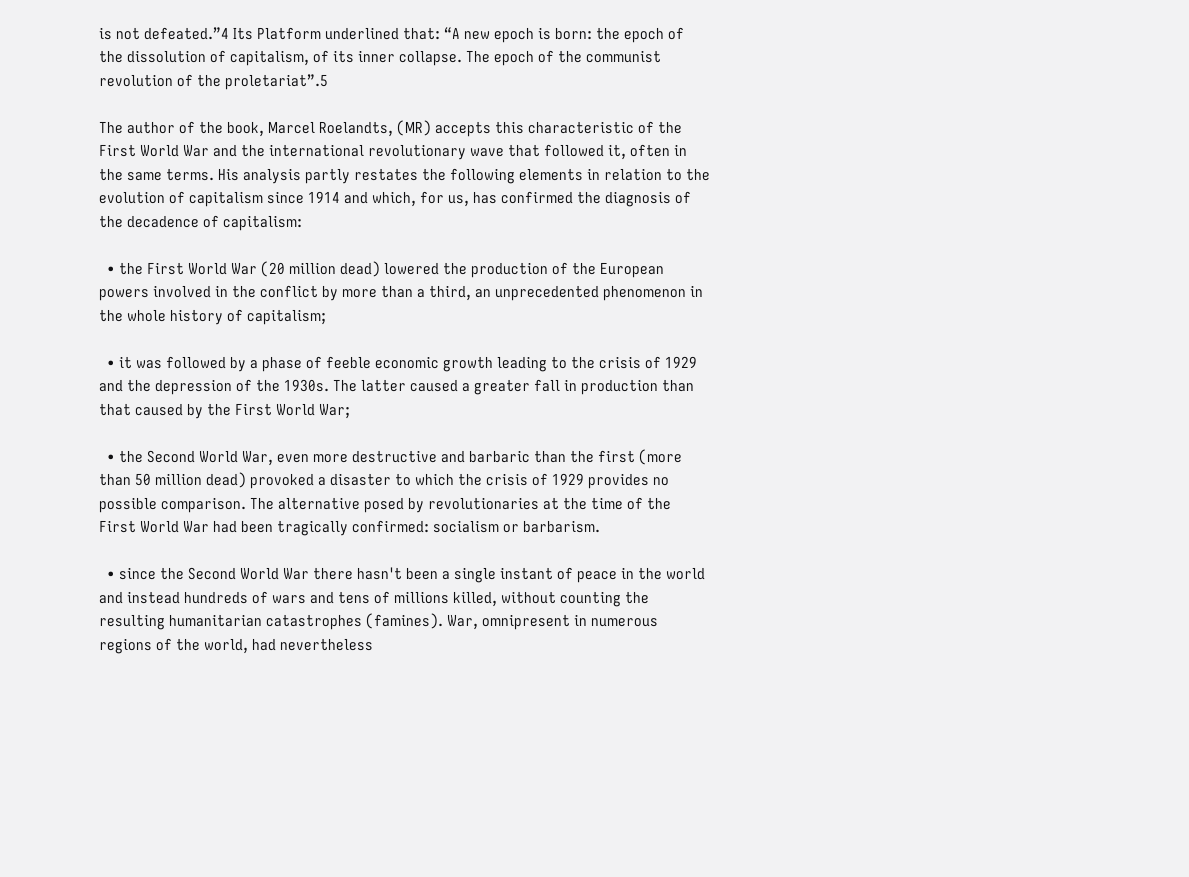is not defeated.”4 Its Platform underlined that: “A new epoch is born: the epoch of the dissolution of capitalism, of its inner collapse. The epoch of the communist revolution of the proletariat”.5

The author of the book, Marcel Roelandts, (MR) accepts this characteristic of the First World War and the international revolutionary wave that followed it, often in the same terms. His analysis partly restates the following elements in relation to the evolution of capitalism since 1914 and which, for us, has confirmed the diagnosis of the decadence of capitalism:

  • the First World War (20 million dead) lowered the production of the European powers involved in the conflict by more than a third, an unprecedented phenomenon in the whole history of capitalism;

  • it was followed by a phase of feeble economic growth leading to the crisis of 1929 and the depression of the 1930s. The latter caused a greater fall in production than that caused by the First World War;

  • the Second World War, even more destructive and barbaric than the first (more than 50 million dead) provoked a disaster to which the crisis of 1929 provides no possible comparison. The alternative posed by revolutionaries at the time of the First World War had been tragically confirmed: socialism or barbarism.

  • since the Second World War there hasn't been a single instant of peace in the world and instead hundreds of wars and tens of millions killed, without counting the resulting humanitarian catastrophes (famines). War, omnipresent in numerous regions of the world, had nevertheless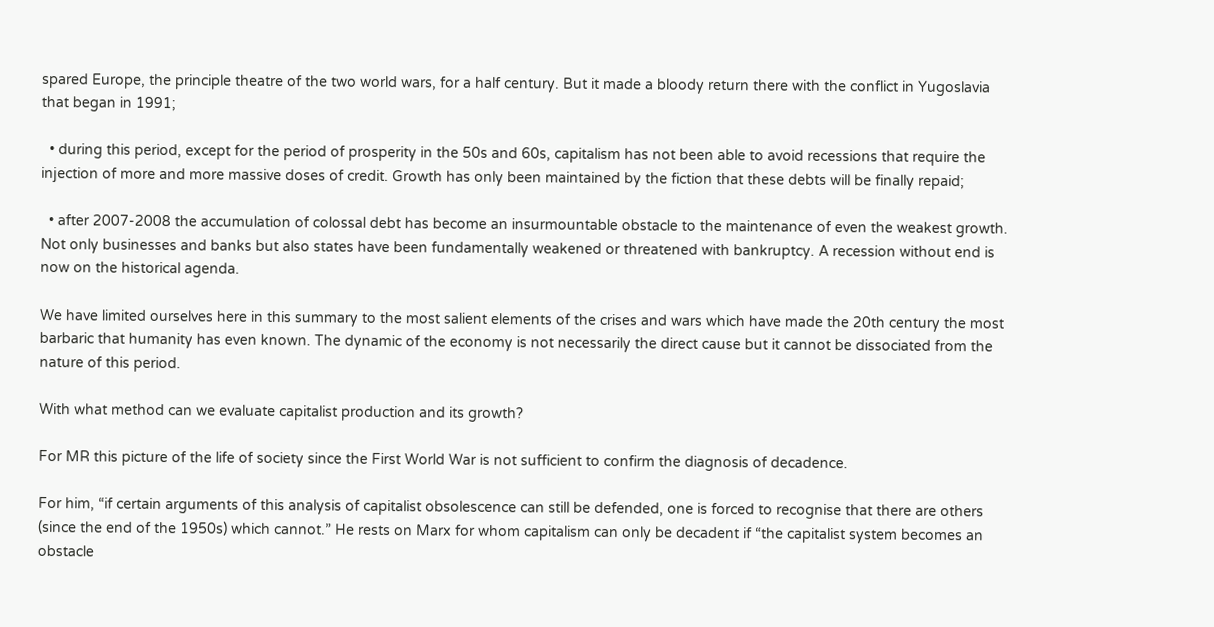spared Europe, the principle theatre of the two world wars, for a half century. But it made a bloody return there with the conflict in Yugoslavia that began in 1991;

  • during this period, except for the period of prosperity in the 50s and 60s, capitalism has not been able to avoid recessions that require the injection of more and more massive doses of credit. Growth has only been maintained by the fiction that these debts will be finally repaid;

  • after 2007-2008 the accumulation of colossal debt has become an insurmountable obstacle to the maintenance of even the weakest growth. Not only businesses and banks but also states have been fundamentally weakened or threatened with bankruptcy. A recession without end is now on the historical agenda.

We have limited ourselves here in this summary to the most salient elements of the crises and wars which have made the 20th century the most barbaric that humanity has even known. The dynamic of the economy is not necessarily the direct cause but it cannot be dissociated from the nature of this period.

With what method can we evaluate capitalist production and its growth?

For MR this picture of the life of society since the First World War is not sufficient to confirm the diagnosis of decadence.

For him, “if certain arguments of this analysis of capitalist obsolescence can still be defended, one is forced to recognise that there are others (since the end of the 1950s) which cannot.” He rests on Marx for whom capitalism can only be decadent if “the capitalist system becomes an obstacle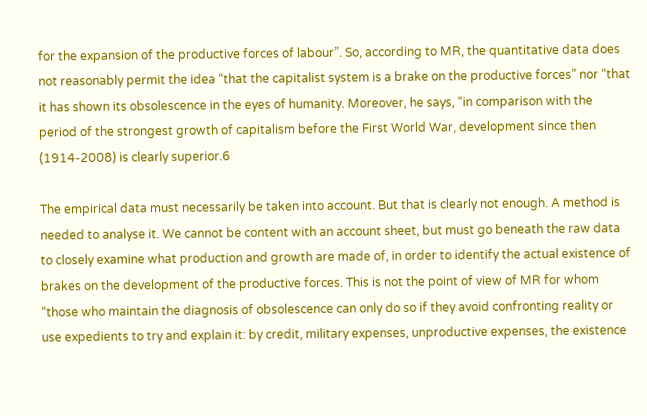for the expansion of the productive forces of labour”. So, according to MR, the quantitative data does not reasonably permit the idea “that the capitalist system is a brake on the productive forces” nor “that it has shown its obsolescence in the eyes of humanity. Moreover, he says, “in comparison with the period of the strongest growth of capitalism before the First World War, development since then (1914-2008) is clearly superior.6

The empirical data must necessarily be taken into account. But that is clearly not enough. A method is needed to analyse it. We cannot be content with an account sheet, but must go beneath the raw data to closely examine what production and growth are made of, in order to identify the actual existence of brakes on the development of the productive forces. This is not the point of view of MR for whom “those who maintain the diagnosis of obsolescence can only do so if they avoid confronting reality or use expedients to try and explain it: by credit, military expenses, unproductive expenses, the existence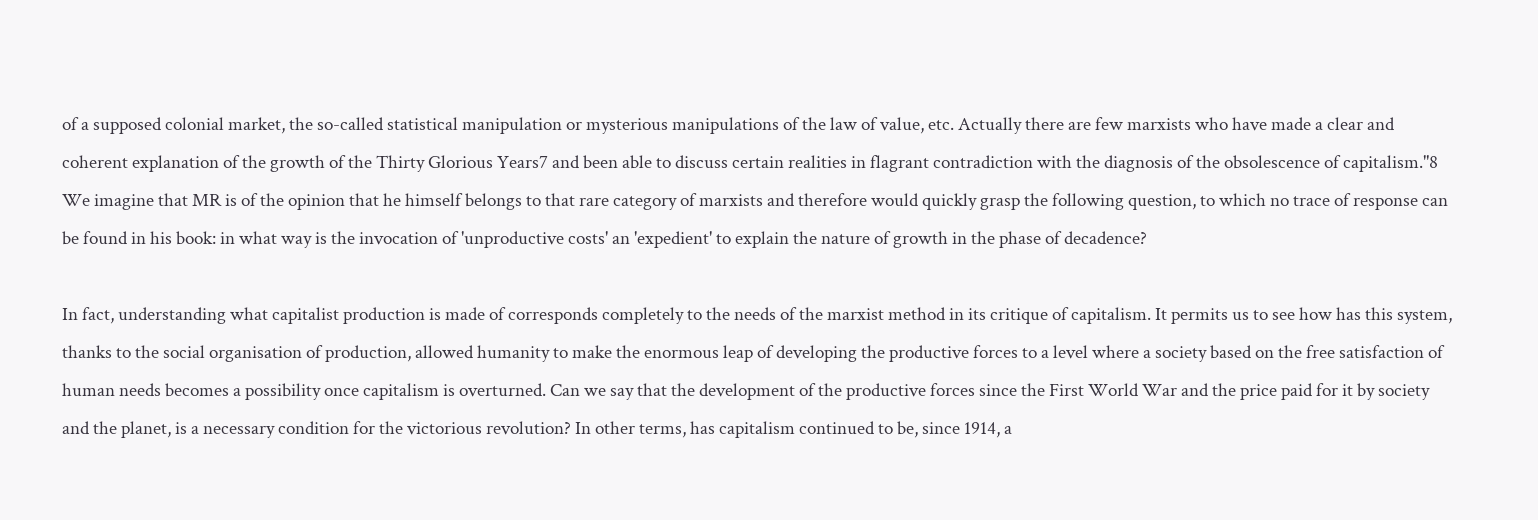of a supposed colonial market, the so-called statistical manipulation or mysterious manipulations of the law of value, etc. Actually there are few marxists who have made a clear and coherent explanation of the growth of the Thirty Glorious Years7 and been able to discuss certain realities in flagrant contradiction with the diagnosis of the obsolescence of capitalism."8 We imagine that MR is of the opinion that he himself belongs to that rare category of marxists and therefore would quickly grasp the following question, to which no trace of response can be found in his book: in what way is the invocation of 'unproductive costs' an 'expedient' to explain the nature of growth in the phase of decadence?

In fact, understanding what capitalist production is made of corresponds completely to the needs of the marxist method in its critique of capitalism. It permits us to see how has this system, thanks to the social organisation of production, allowed humanity to make the enormous leap of developing the productive forces to a level where a society based on the free satisfaction of human needs becomes a possibility once capitalism is overturned. Can we say that the development of the productive forces since the First World War and the price paid for it by society and the planet, is a necessary condition for the victorious revolution? In other terms, has capitalism continued to be, since 1914, a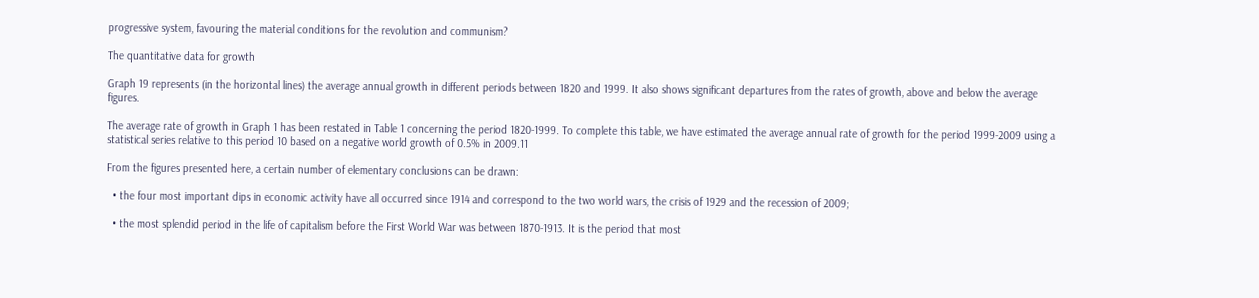progressive system, favouring the material conditions for the revolution and communism?

The quantitative data for growth

Graph 19 represents (in the horizontal lines) the average annual growth in different periods between 1820 and 1999. It also shows significant departures from the rates of growth, above and below the average figures.

The average rate of growth in Graph 1 has been restated in Table 1 concerning the period 1820-1999. To complete this table, we have estimated the average annual rate of growth for the period 1999-2009 using a statistical series relative to this period 10 based on a negative world growth of 0.5% in 2009.11

From the figures presented here, a certain number of elementary conclusions can be drawn:

  • the four most important dips in economic activity have all occurred since 1914 and correspond to the two world wars, the crisis of 1929 and the recession of 2009;

  • the most splendid period in the life of capitalism before the First World War was between 1870-1913. It is the period that most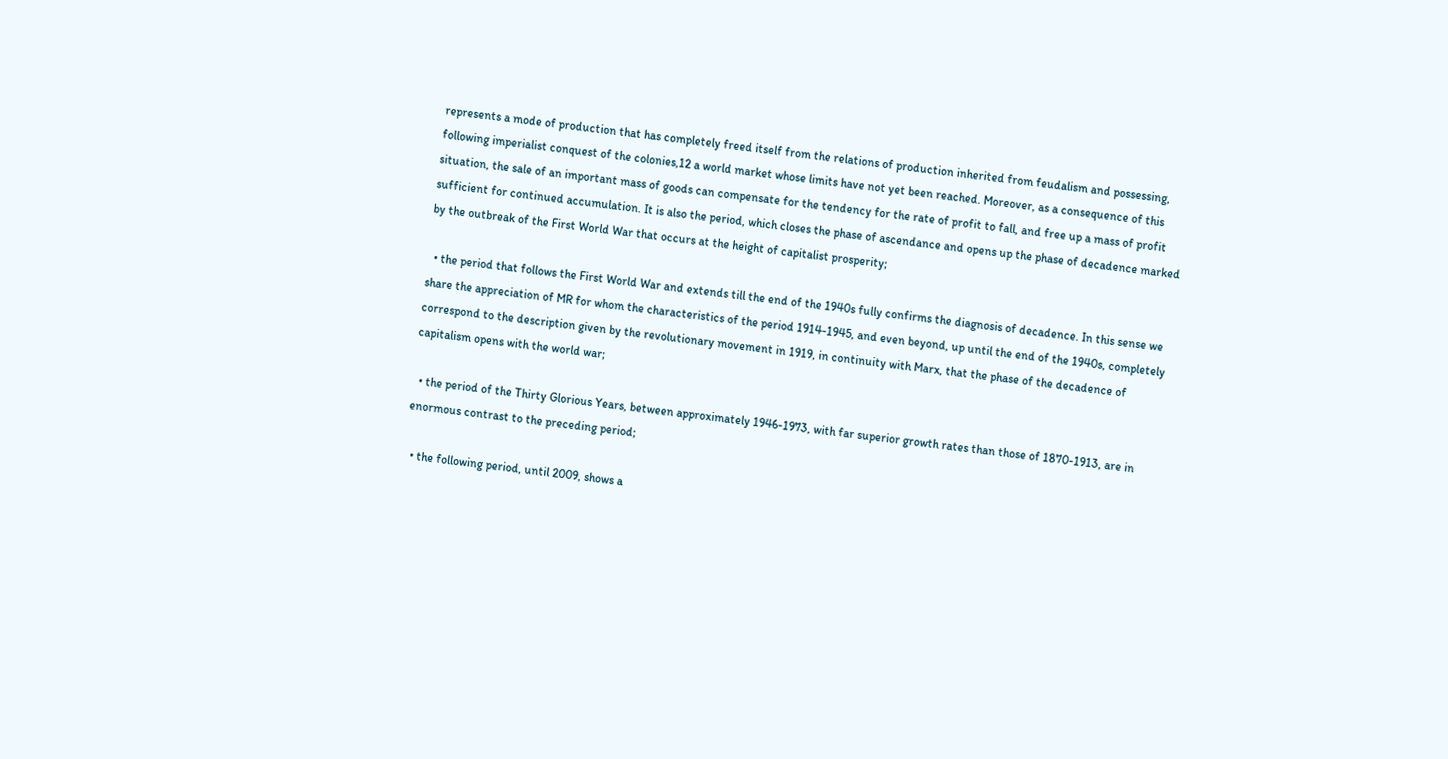represents a mode of production that has completely freed itself from the relations of production inherited from feudalism and possessing, following imperialist conquest of the colonies,12 a world market whose limits have not yet been reached. Moreover, as a consequence of this situation, the sale of an important mass of goods can compensate for the tendency for the rate of profit to fall, and free up a mass of profit sufficient for continued accumulation. It is also the period, which closes the phase of ascendance and opens up the phase of decadence marked by the outbreak of the First World War that occurs at the height of capitalist prosperity;

  • the period that follows the First World War and extends till the end of the 1940s fully confirms the diagnosis of decadence. In this sense we share the appreciation of MR for whom the characteristics of the period 1914-1945, and even beyond, up until the end of the 1940s, completely correspond to the description given by the revolutionary movement in 1919, in continuity with Marx, that the phase of the decadence of capitalism opens with the world war;

  • the period of the Thirty Glorious Years, between approximately 1946-1973, with far superior growth rates than those of 1870-1913, are in enormous contrast to the preceding period;

  • the following period, until 2009, shows a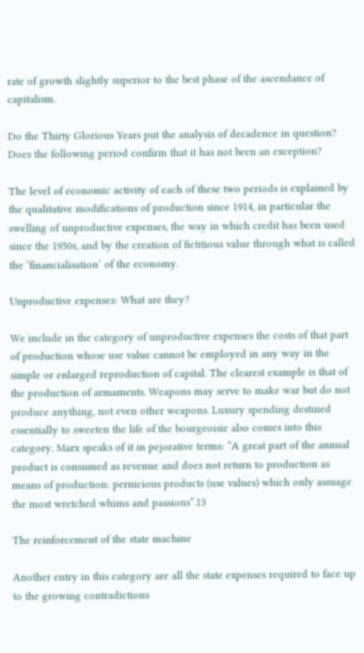rate of growth slightly superior to the best phase of the ascendance of capitalism.

Do the Thirty Glorious Years put the analysis of decadence in question? Does the following period confirm that it has not been an exception?

The level of economic activity of each of these two periods is explained by the qualitative modifications of production since 1914, in particular the swelling of unproductive expenses, the way in which credit has been used since the 1950s, and by the creation of fictitious value through what is called the ‘financialisation’ of the economy.

Unproductive expenses: What are they?

We include in the category of unproductive expenses the costs of that part of production whose use value cannot be employed in any way in the simple or enlarged reproduction of capital. The clearest example is that of the production of armaments. Weapons may serve to make war but do not produce anything, not even other weapons. Luxury spending destined essentially to sweeten the life of the bourgeoisie also comes into this category. Marx speaks of it in pejorative terms: “A great part of the annual product is consumed as revenue and does not return to production as means of production: pernicious products (use values) which only assuage the most wretched whims and passions”.13

The reinforcement of the state machine

Another entry in this category are all the state expenses required to face up to the growing contradictions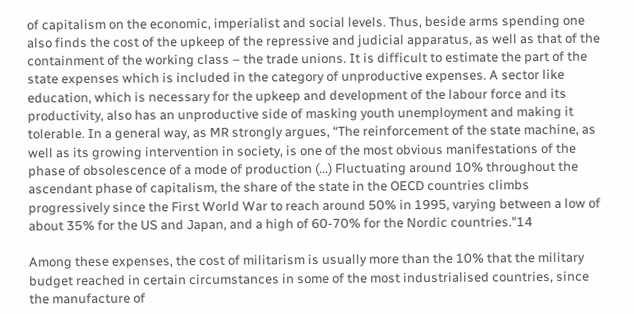of capitalism on the economic, imperialist and social levels. Thus, beside arms spending one also finds the cost of the upkeep of the repressive and judicial apparatus, as well as that of the containment of the working class – the trade unions. It is difficult to estimate the part of the state expenses which is included in the category of unproductive expenses. A sector like education, which is necessary for the upkeep and development of the labour force and its productivity, also has an unproductive side of masking youth unemployment and making it tolerable. In a general way, as MR strongly argues, “The reinforcement of the state machine, as well as its growing intervention in society, is one of the most obvious manifestations of the phase of obsolescence of a mode of production (...) Fluctuating around 10% throughout the ascendant phase of capitalism, the share of the state in the OECD countries climbs progressively since the First World War to reach around 50% in 1995, varying between a low of about 35% for the US and Japan, and a high of 60-70% for the Nordic countries."14

Among these expenses, the cost of militarism is usually more than the 10% that the military budget reached in certain circumstances in some of the most industrialised countries, since the manufacture of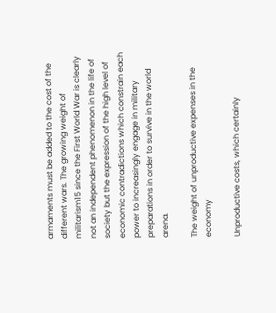armaments must be added to the cost of the different wars. The growing weight of militarism15 since the First World War is clearly not an independent phenomenon in the life of society but the expression of the high level of economic contradictions which constrain each power to increasingly engage in military preparations in order to survive in the world arena.

The weight of unproductive expenses in the economy

Unproductive costs, which certainly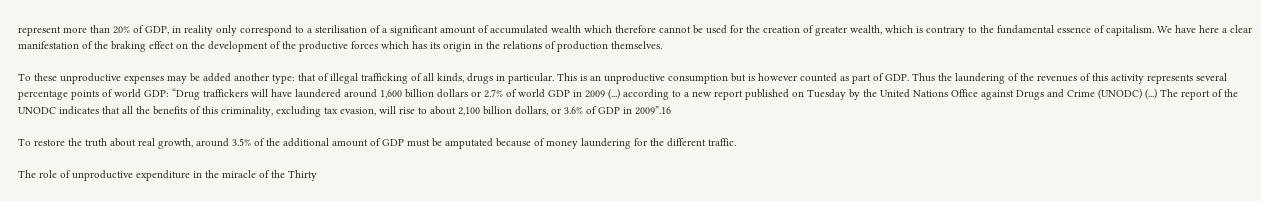represent more than 20% of GDP, in reality only correspond to a sterilisation of a significant amount of accumulated wealth which therefore cannot be used for the creation of greater wealth, which is contrary to the fundamental essence of capitalism. We have here a clear manifestation of the braking effect on the development of the productive forces which has its origin in the relations of production themselves.

To these unproductive expenses may be added another type: that of illegal trafficking of all kinds, drugs in particular. This is an unproductive consumption but is however counted as part of GDP. Thus the laundering of the revenues of this activity represents several percentage points of world GDP: “Drug traffickers will have laundered around 1,600 billion dollars or 2.7% of world GDP in 2009 (...) according to a new report published on Tuesday by the United Nations Office against Drugs and Crime (UNODC) (...) The report of the UNODC indicates that all the benefits of this criminality, excluding tax evasion, will rise to about 2,100 billion dollars, or 3.6% of GDP in 2009”.16

To restore the truth about real growth, around 3.5% of the additional amount of GDP must be amputated because of money laundering for the different traffic.

The role of unproductive expenditure in the miracle of the Thirty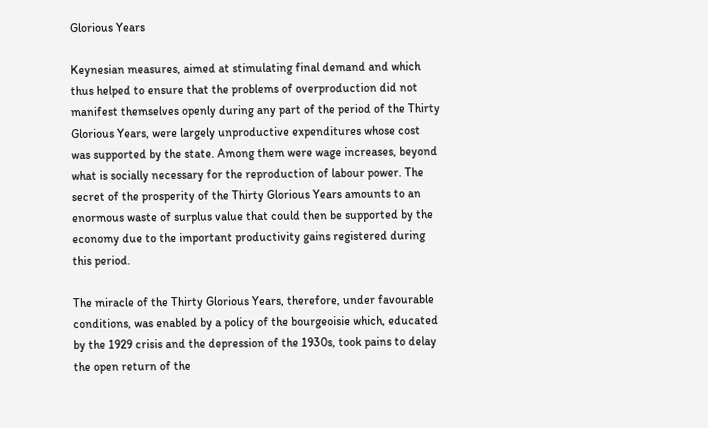Glorious Years

Keynesian measures, aimed at stimulating final demand and which thus helped to ensure that the problems of overproduction did not manifest themselves openly during any part of the period of the Thirty Glorious Years, were largely unproductive expenditures whose cost was supported by the state. Among them were wage increases, beyond what is socially necessary for the reproduction of labour power. The secret of the prosperity of the Thirty Glorious Years amounts to an enormous waste of surplus value that could then be supported by the economy due to the important productivity gains registered during this period.

The miracle of the Thirty Glorious Years, therefore, under favourable conditions, was enabled by a policy of the bourgeoisie which, educated by the 1929 crisis and the depression of the 1930s, took pains to delay the open return of the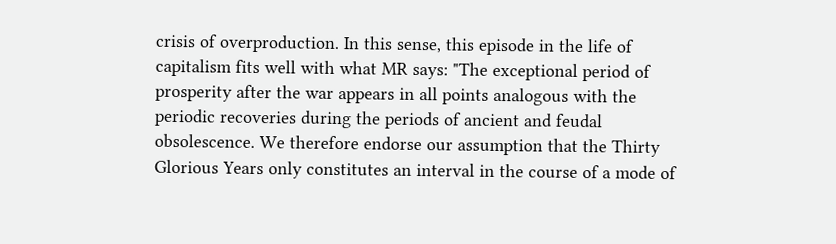crisis of overproduction. In this sense, this episode in the life of capitalism fits well with what MR says: "The exceptional period of prosperity after the war appears in all points analogous with the periodic recoveries during the periods of ancient and feudal obsolescence. We therefore endorse our assumption that the Thirty Glorious Years only constitutes an interval in the course of a mode of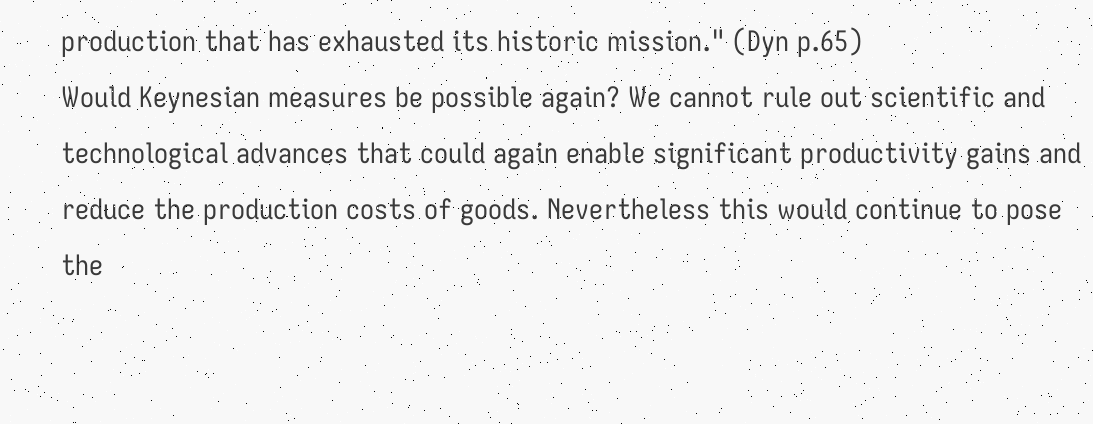production that has exhausted its historic mission." (Dyn p.65)
Would Keynesian measures be possible again? We cannot rule out scientific and technological advances that could again enable significant productivity gains and reduce the production costs of goods. Nevertheless this would continue to pose the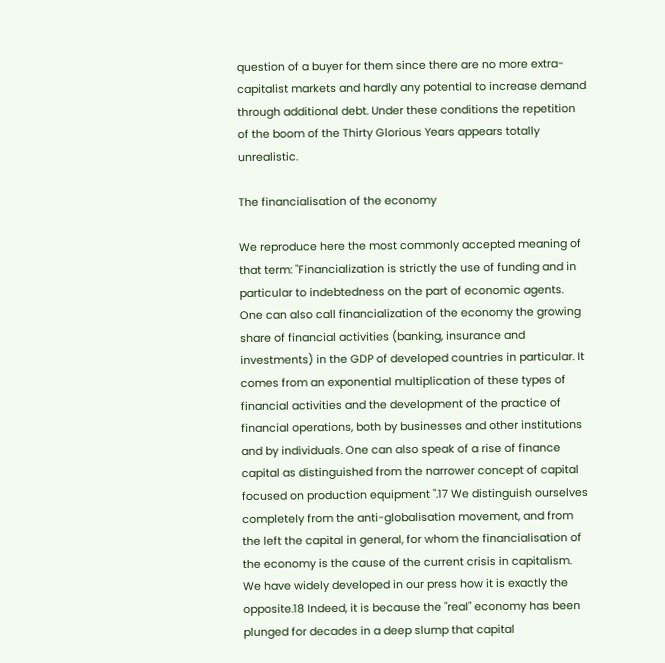question of a buyer for them since there are no more extra-capitalist markets and hardly any potential to increase demand through additional debt. Under these conditions the repetition of the boom of the Thirty Glorious Years appears totally unrealistic.

The financialisation of the economy

We reproduce here the most commonly accepted meaning of that term: "Financialization is strictly the use of funding and in particular to indebtedness on the part of economic agents. One can also call financialization of the economy the growing share of financial activities (banking, insurance and investments) in the GDP of developed countries in particular. It comes from an exponential multiplication of these types of financial activities and the development of the practice of financial operations, both by businesses and other institutions and by individuals. One can also speak of a rise of finance capital as distinguished from the narrower concept of capital focused on production equipment ".17 We distinguish ourselves completely from the anti-globalisation movement, and from the left the capital in general, for whom the financialisation of the economy is the cause of the current crisis in capitalism. We have widely developed in our press how it is exactly the opposite.18 Indeed, it is because the "real" economy has been plunged for decades in a deep slump that capital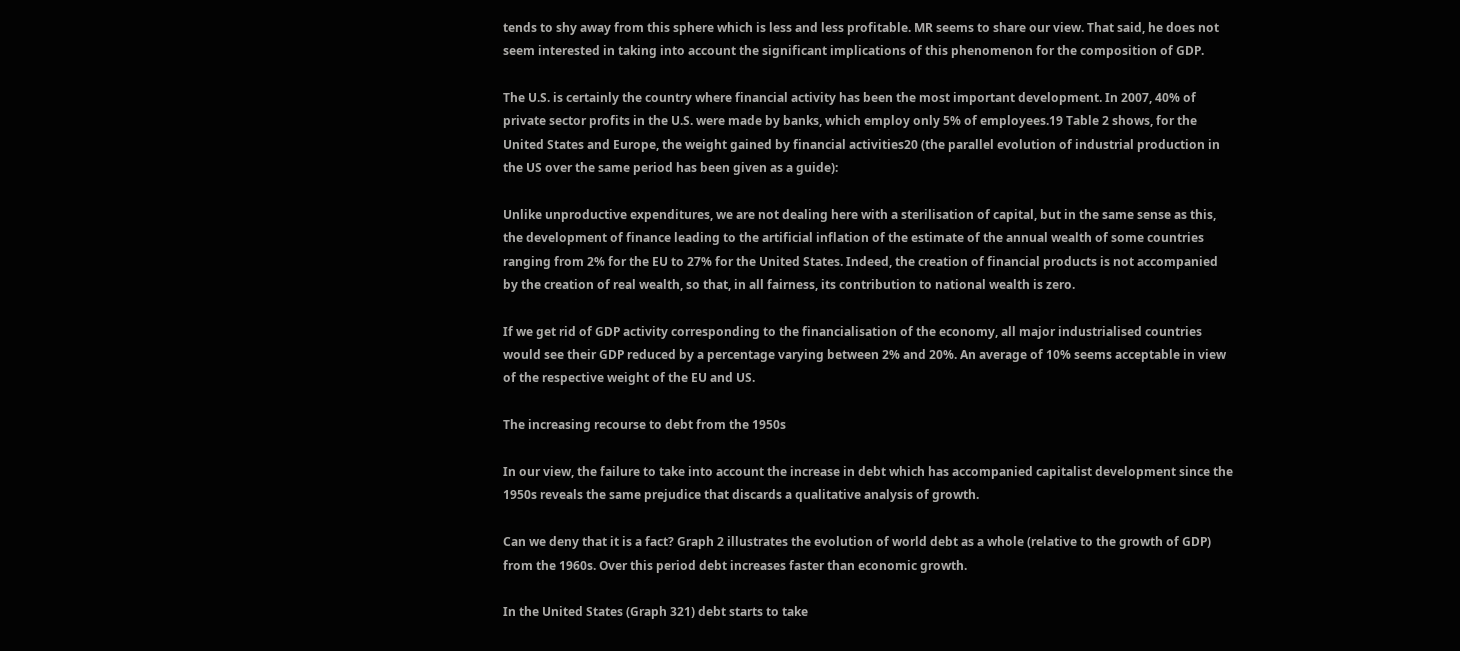tends to shy away from this sphere which is less and less profitable. MR seems to share our view. That said, he does not seem interested in taking into account the significant implications of this phenomenon for the composition of GDP.

The U.S. is certainly the country where financial activity has been the most important development. In 2007, 40% of private sector profits in the U.S. were made by banks, which employ only 5% of employees.19 Table 2 shows, for the United States and Europe, the weight gained by financial activities20 (the parallel evolution of industrial production in the US over the same period has been given as a guide):

Unlike unproductive expenditures, we are not dealing here with a sterilisation of capital, but in the same sense as this, the development of finance leading to the artificial inflation of the estimate of the annual wealth of some countries ranging from 2% for the EU to 27% for the United States. Indeed, the creation of financial products is not accompanied by the creation of real wealth, so that, in all fairness, its contribution to national wealth is zero.

If we get rid of GDP activity corresponding to the financialisation of the economy, all major industrialised countries would see their GDP reduced by a percentage varying between 2% and 20%. An average of 10% seems acceptable in view of the respective weight of the EU and US.

The increasing recourse to debt from the 1950s

In our view, the failure to take into account the increase in debt which has accompanied capitalist development since the 1950s reveals the same prejudice that discards a qualitative analysis of growth.

Can we deny that it is a fact? Graph 2 illustrates the evolution of world debt as a whole (relative to the growth of GDP) from the 1960s. Over this period debt increases faster than economic growth.

In the United States (Graph 321) debt starts to take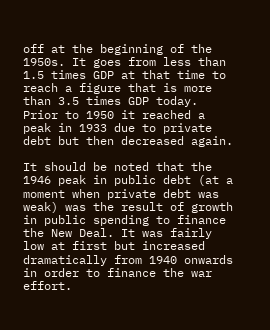off at the beginning of the 1950s. It goes from less than 1.5 times GDP at that time to reach a figure that is more than 3.5 times GDP today. Prior to 1950 it reached a peak in 1933 due to private debt but then decreased again.

It should be noted that the 1946 peak in public debt (at a moment when private debt was weak) was the result of growth in public spending to finance the New Deal. It was fairly low at first but increased dramatically from 1940 onwards in order to finance the war effort.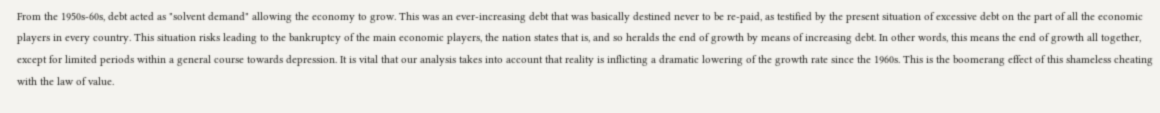From the 1950s-60s, debt acted as "solvent demand" allowing the economy to grow. This was an ever-increasing debt that was basically destined never to be re-paid, as testified by the present situation of excessive debt on the part of all the economic players in every country. This situation risks leading to the bankruptcy of the main economic players, the nation states that is, and so heralds the end of growth by means of increasing debt. In other words, this means the end of growth all together, except for limited periods within a general course towards depression. It is vital that our analysis takes into account that reality is inflicting a dramatic lowering of the growth rate since the 1960s. This is the boomerang effect of this shameless cheating with the law of value.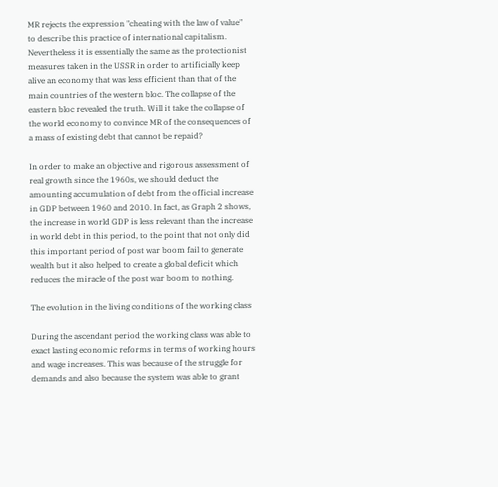MR rejects the expression "cheating with the law of value" to describe this practice of international capitalism. Nevertheless it is essentially the same as the protectionist measures taken in the USSR in order to artificially keep alive an economy that was less efficient than that of the main countries of the western bloc. The collapse of the eastern bloc revealed the truth. Will it take the collapse of the world economy to convince MR of the consequences of a mass of existing debt that cannot be repaid?

In order to make an objective and rigorous assessment of real growth since the 1960s, we should deduct the amounting accumulation of debt from the official increase in GDP between 1960 and 2010. In fact, as Graph 2 shows, the increase in world GDP is less relevant than the increase in world debt in this period, to the point that not only did this important period of post war boom fail to generate wealth but it also helped to create a global deficit which reduces the miracle of the post war boom to nothing.

The evolution in the living conditions of the working class

During the ascendant period the working class was able to exact lasting economic reforms in terms of working hours and wage increases. This was because of the struggle for demands and also because the system was able to grant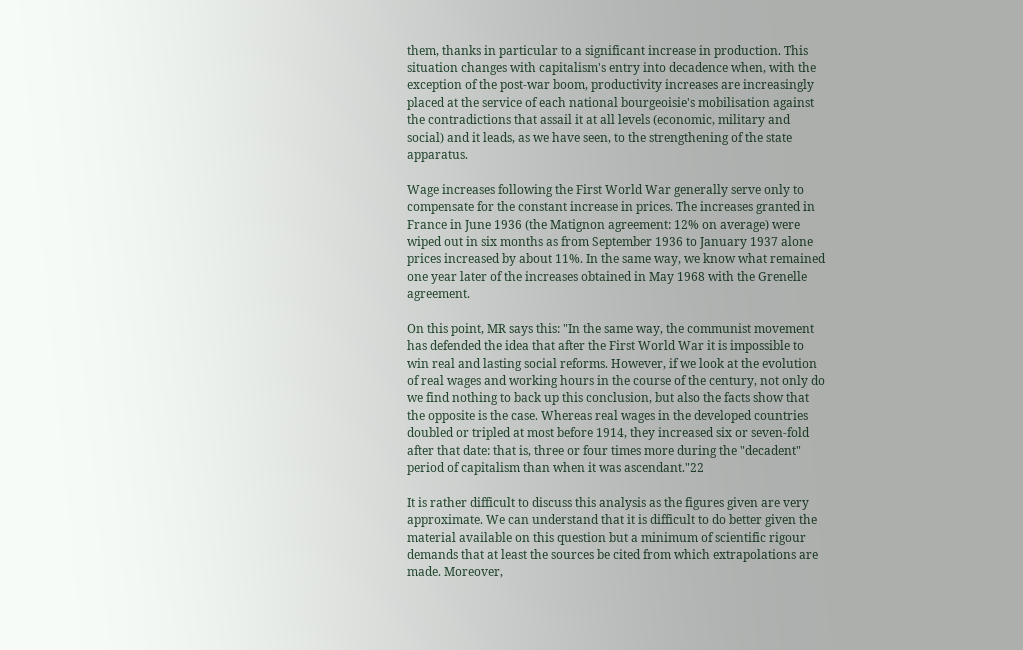them, thanks in particular to a significant increase in production. This situation changes with capitalism's entry into decadence when, with the exception of the post-war boom, productivity increases are increasingly placed at the service of each national bourgeoisie's mobilisation against the contradictions that assail it at all levels (economic, military and social) and it leads, as we have seen, to the strengthening of the state apparatus.

Wage increases following the First World War generally serve only to compensate for the constant increase in prices. The increases granted in France in June 1936 (the Matignon agreement: 12% on average) were wiped out in six months as from September 1936 to January 1937 alone prices increased by about 11%. In the same way, we know what remained one year later of the increases obtained in May 1968 with the Grenelle agreement.

On this point, MR says this: "In the same way, the communist movement has defended the idea that after the First World War it is impossible to win real and lasting social reforms. However, if we look at the evolution of real wages and working hours in the course of the century, not only do we find nothing to back up this conclusion, but also the facts show that the opposite is the case. Whereas real wages in the developed countries doubled or tripled at most before 1914, they increased six or seven-fold after that date: that is, three or four times more during the "decadent" period of capitalism than when it was ascendant."22

It is rather difficult to discuss this analysis as the figures given are very approximate. We can understand that it is difficult to do better given the material available on this question but a minimum of scientific rigour demands that at least the sources be cited from which extrapolations are made. Moreover,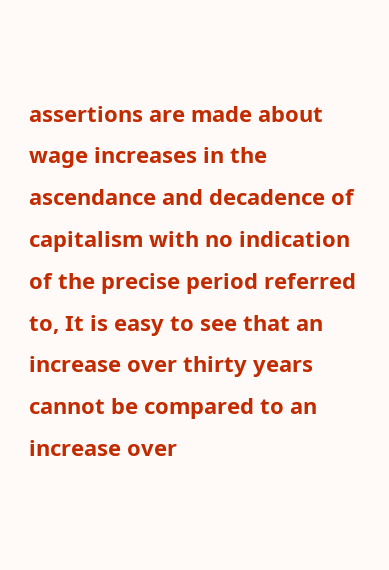assertions are made about wage increases in the ascendance and decadence of capitalism with no indication of the precise period referred to, It is easy to see that an increase over thirty years cannot be compared to an increase over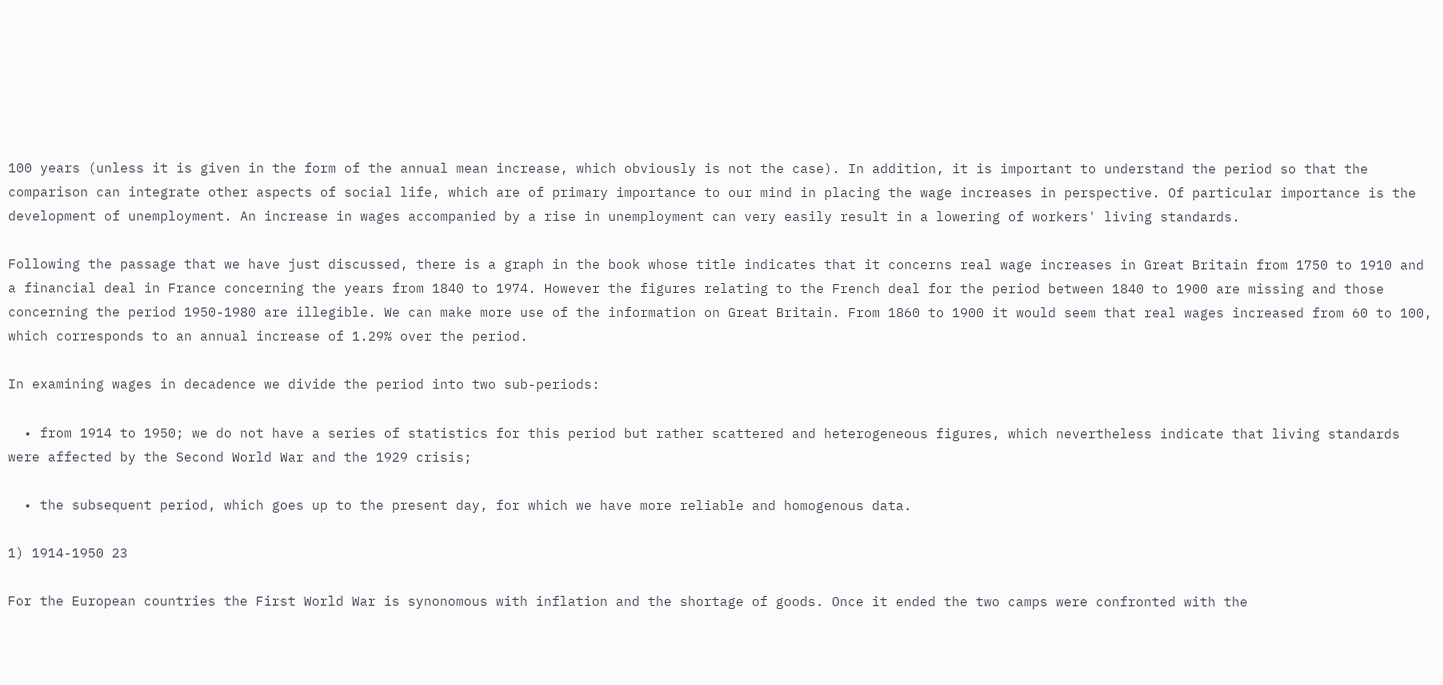100 years (unless it is given in the form of the annual mean increase, which obviously is not the case). In addition, it is important to understand the period so that the comparison can integrate other aspects of social life, which are of primary importance to our mind in placing the wage increases in perspective. Of particular importance is the development of unemployment. An increase in wages accompanied by a rise in unemployment can very easily result in a lowering of workers' living standards.

Following the passage that we have just discussed, there is a graph in the book whose title indicates that it concerns real wage increases in Great Britain from 1750 to 1910 and a financial deal in France concerning the years from 1840 to 1974. However the figures relating to the French deal for the period between 1840 to 1900 are missing and those concerning the period 1950-1980 are illegible. We can make more use of the information on Great Britain. From 1860 to 1900 it would seem that real wages increased from 60 to 100, which corresponds to an annual increase of 1.29% over the period.

In examining wages in decadence we divide the period into two sub-periods:

  • from 1914 to 1950; we do not have a series of statistics for this period but rather scattered and heterogeneous figures, which nevertheless indicate that living standards were affected by the Second World War and the 1929 crisis;

  • the subsequent period, which goes up to the present day, for which we have more reliable and homogenous data.

1) 1914-1950 23

For the European countries the First World War is synonomous with inflation and the shortage of goods. Once it ended the two camps were confronted with the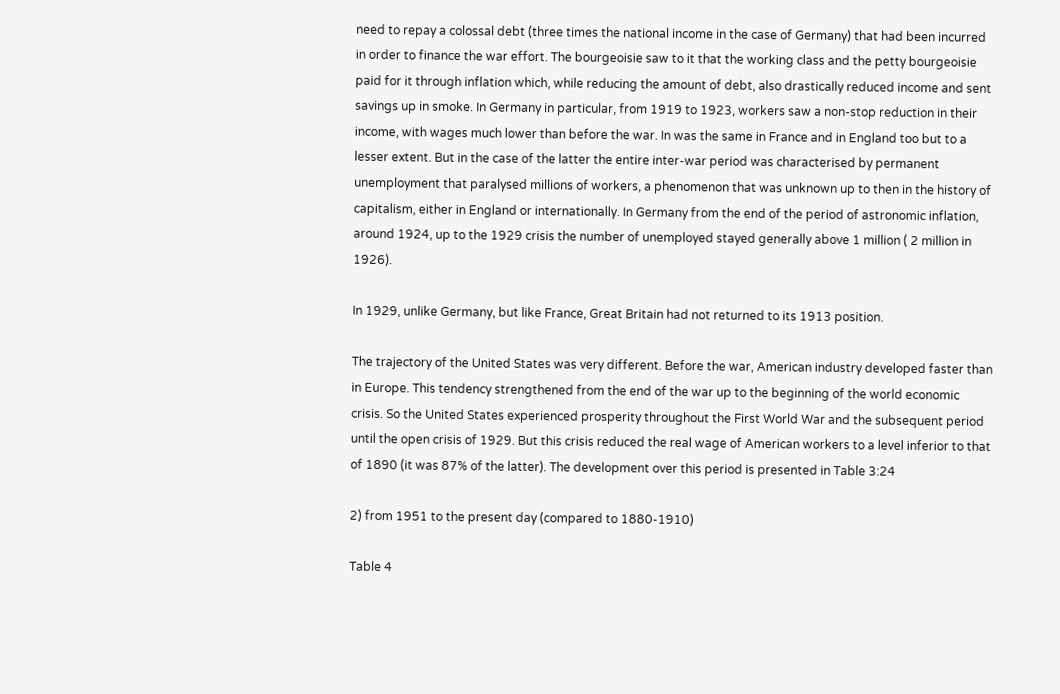need to repay a colossal debt (three times the national income in the case of Germany) that had been incurred in order to finance the war effort. The bourgeoisie saw to it that the working class and the petty bourgeoisie paid for it through inflation which, while reducing the amount of debt, also drastically reduced income and sent savings up in smoke. In Germany in particular, from 1919 to 1923, workers saw a non-stop reduction in their income, with wages much lower than before the war. In was the same in France and in England too but to a lesser extent. But in the case of the latter the entire inter-war period was characterised by permanent unemployment that paralysed millions of workers, a phenomenon that was unknown up to then in the history of capitalism, either in England or internationally. In Germany from the end of the period of astronomic inflation, around 1924, up to the 1929 crisis the number of unemployed stayed generally above 1 million ( 2 million in 1926).

In 1929, unlike Germany, but like France, Great Britain had not returned to its 1913 position.

The trajectory of the United States was very different. Before the war, American industry developed faster than in Europe. This tendency strengthened from the end of the war up to the beginning of the world economic crisis. So the United States experienced prosperity throughout the First World War and the subsequent period until the open crisis of 1929. But this crisis reduced the real wage of American workers to a level inferior to that of 1890 (it was 87% of the latter). The development over this period is presented in Table 3:24

2) from 1951 to the present day (compared to 1880-1910)

Table 4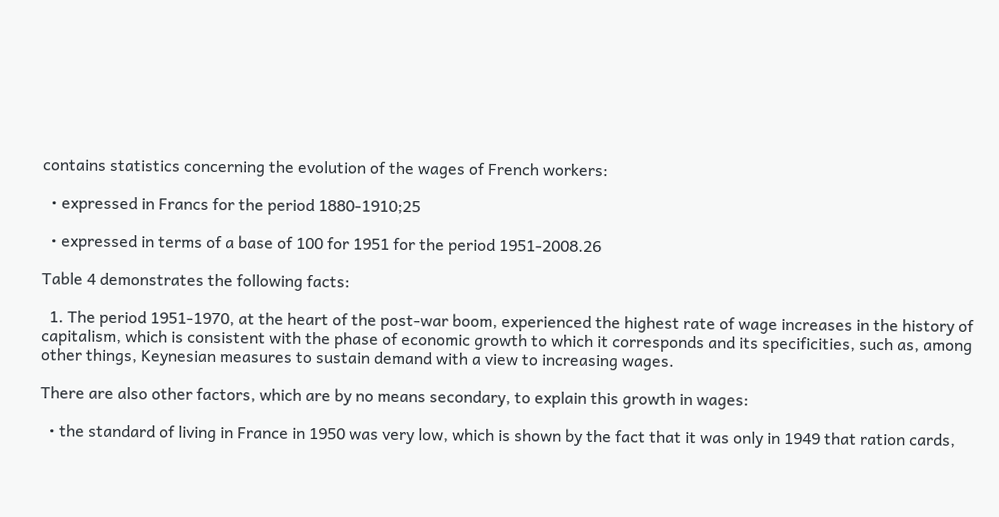contains statistics concerning the evolution of the wages of French workers:

  • expressed in Francs for the period 1880-1910;25

  • expressed in terms of a base of 100 for 1951 for the period 1951-2008.26

Table 4 demonstrates the following facts:

  1. The period 1951-1970, at the heart of the post-war boom, experienced the highest rate of wage increases in the history of capitalism, which is consistent with the phase of economic growth to which it corresponds and its specificities, such as, among other things, Keynesian measures to sustain demand with a view to increasing wages.

There are also other factors, which are by no means secondary, to explain this growth in wages:

  • the standard of living in France in 1950 was very low, which is shown by the fact that it was only in 1949 that ration cards,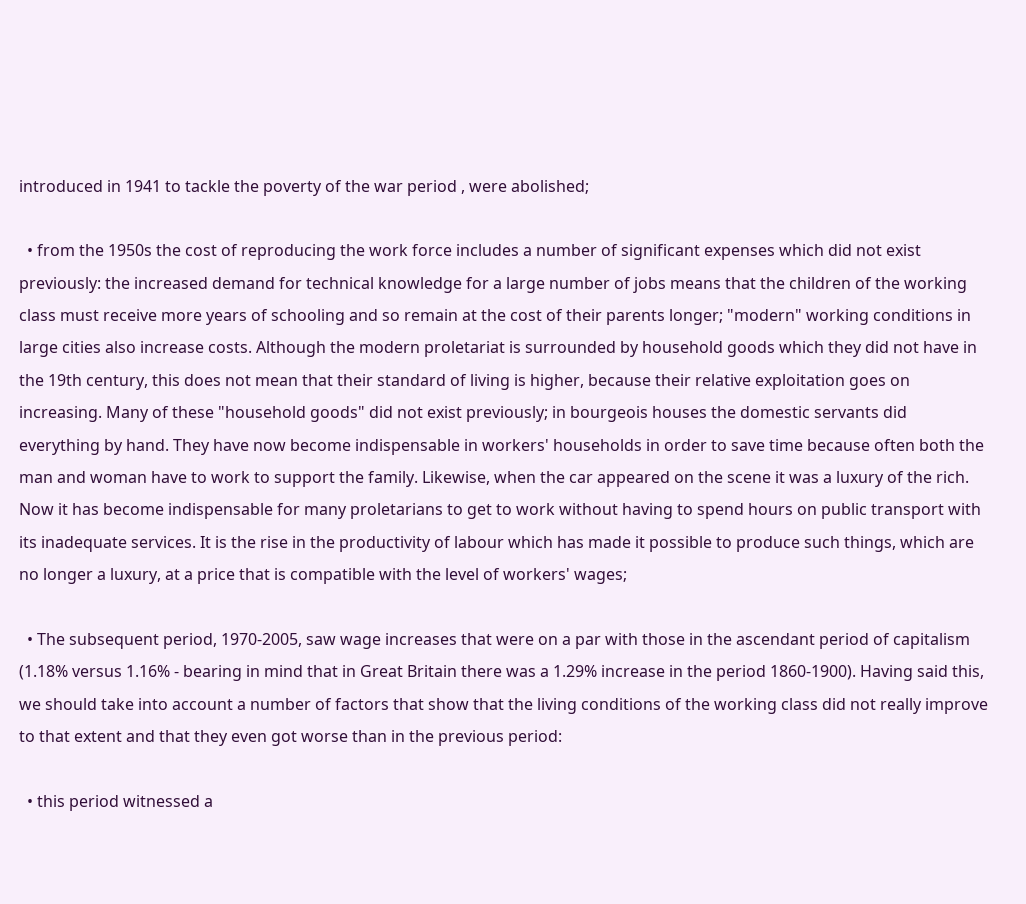introduced in 1941 to tackle the poverty of the war period , were abolished;

  • from the 1950s the cost of reproducing the work force includes a number of significant expenses which did not exist previously: the increased demand for technical knowledge for a large number of jobs means that the children of the working class must receive more years of schooling and so remain at the cost of their parents longer; "modern" working conditions in large cities also increase costs. Although the modern proletariat is surrounded by household goods which they did not have in the 19th century, this does not mean that their standard of living is higher, because their relative exploitation goes on increasing. Many of these "household goods" did not exist previously; in bourgeois houses the domestic servants did everything by hand. They have now become indispensable in workers' households in order to save time because often both the man and woman have to work to support the family. Likewise, when the car appeared on the scene it was a luxury of the rich. Now it has become indispensable for many proletarians to get to work without having to spend hours on public transport with its inadequate services. It is the rise in the productivity of labour which has made it possible to produce such things, which are no longer a luxury, at a price that is compatible with the level of workers' wages;

  • The subsequent period, 1970-2005, saw wage increases that were on a par with those in the ascendant period of capitalism (1.18% versus 1.16% - bearing in mind that in Great Britain there was a 1.29% increase in the period 1860-1900). Having said this, we should take into account a number of factors that show that the living conditions of the working class did not really improve to that extent and that they even got worse than in the previous period:

  • this period witnessed a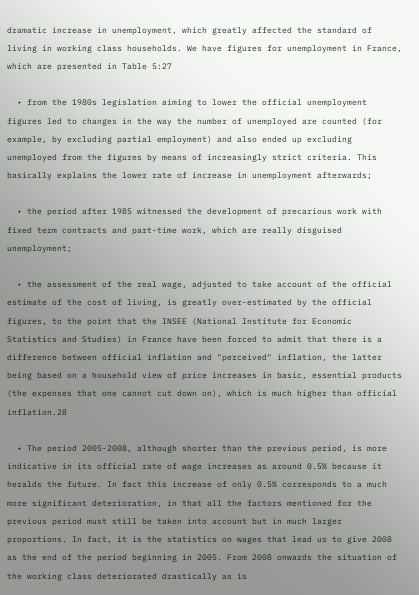dramatic increase in unemployment, which greatly affected the standard of living in working class households. We have figures for unemployment in France, which are presented in Table 5:27

  • from the 1980s legislation aiming to lower the official unemployment figures led to changes in the way the number of unemployed are counted (for example, by excluding partial employment) and also ended up excluding unemployed from the figures by means of increasingly strict criteria. This basically explains the lower rate of increase in unemployment afterwards;

  • the period after 1985 witnessed the development of precarious work with fixed term contracts and part-time work, which are really disguised unemployment;

  • the assessment of the real wage, adjusted to take account of the official estimate of the cost of living, is greatly over-estimated by the official figures, to the point that the INSEE (National Institute for Economic Statistics and Studies) in France have been forced to admit that there is a difference between official inflation and "perceived" inflation, the latter being based on a household view of price increases in basic, essential products (the expenses that one cannot cut down on), which is much higher than official inflation.28

  • The period 2005-2008, although shorter than the previous period, is more indicative in its official rate of wage increases as around 0.5% because it heralds the future. In fact this increase of only 0.5% corresponds to a much more significant deterioration, in that all the factors mentioned for the previous period must still be taken into account but in much larger proportions. In fact, it is the statistics on wages that lead us to give 2008 as the end of the period beginning in 2005. From 2008 onwards the situation of the working class deteriorated drastically as is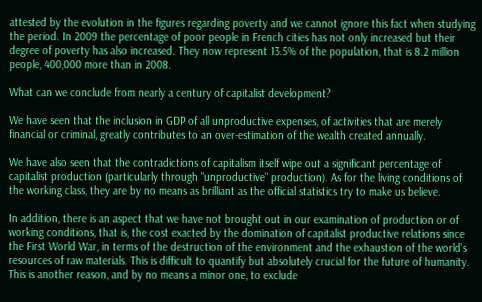attested by the evolution in the figures regarding poverty and we cannot ignore this fact when studying the period. In 2009 the percentage of poor people in French cities has not only increased but their degree of poverty has also increased. They now represent 13.5% of the population, that is 8.2 million people, 400,000 more than in 2008.

What can we conclude from nearly a century of capitalist development?

We have seen that the inclusion in GDP of all unproductive expenses, of activities that are merely financial or criminal, greatly contributes to an over-estimation of the wealth created annually.

We have also seen that the contradictions of capitalism itself wipe out a significant percentage of capitalist production (particularly through "unproductive" production). As for the living conditions of the working class, they are by no means as brilliant as the official statistics try to make us believe.

In addition, there is an aspect that we have not brought out in our examination of production or of working conditions, that is, the cost exacted by the domination of capitalist productive relations since the First World War, in terms of the destruction of the environment and the exhaustion of the world's resources of raw materials. This is difficult to quantify but absolutely crucial for the future of humanity. This is another reason, and by no means a minor one, to exclude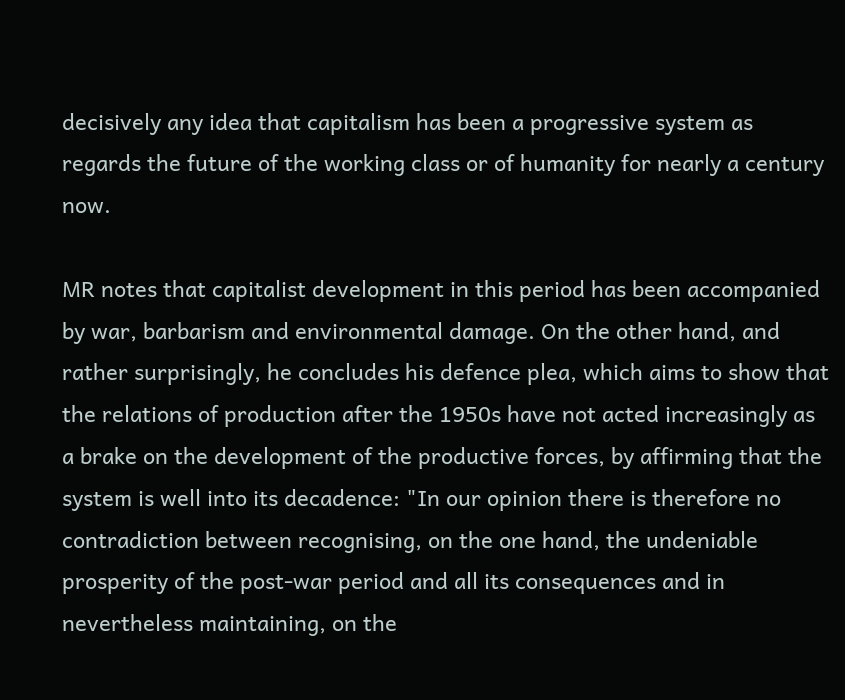decisively any idea that capitalism has been a progressive system as regards the future of the working class or of humanity for nearly a century now.

MR notes that capitalist development in this period has been accompanied by war, barbarism and environmental damage. On the other hand, and rather surprisingly, he concludes his defence plea, which aims to show that the relations of production after the 1950s have not acted increasingly as a brake on the development of the productive forces, by affirming that the system is well into its decadence: "In our opinion there is therefore no contradiction between recognising, on the one hand, the undeniable prosperity of the post-war period and all its consequences and in nevertheless maintaining, on the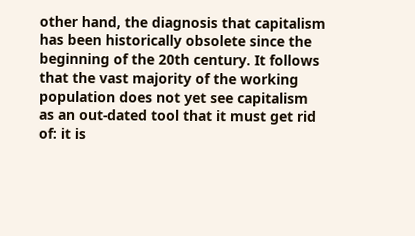other hand, the diagnosis that capitalism has been historically obsolete since the beginning of the 20th century. It follows that the vast majority of the working population does not yet see capitalism as an out-dated tool that it must get rid of: it is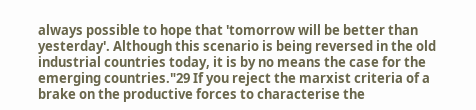always possible to hope that 'tomorrow will be better than yesterday'. Although this scenario is being reversed in the old industrial countries today, it is by no means the case for the emerging countries."29 If you reject the marxist criteria of a brake on the productive forces to characterise the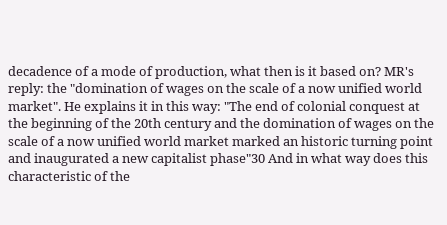decadence of a mode of production, what then is it based on? MR's reply: the "domination of wages on the scale of a now unified world market". He explains it in this way: "The end of colonial conquest at the beginning of the 20th century and the domination of wages on the scale of a now unified world market marked an historic turning point and inaugurated a new capitalist phase"30 And in what way does this characteristic of the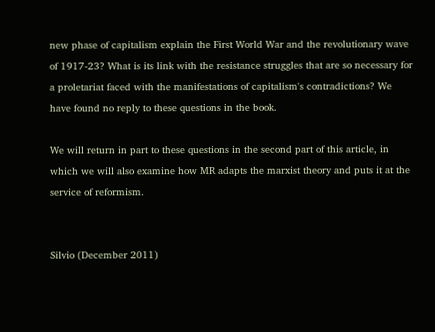new phase of capitalism explain the First World War and the revolutionary wave of 1917-23? What is its link with the resistance struggles that are so necessary for a proletariat faced with the manifestations of capitalism's contradictions? We have found no reply to these questions in the book.

We will return in part to these questions in the second part of this article, in which we will also examine how MR adapts the marxist theory and puts it at the service of reformism.


Silvio (December 2011)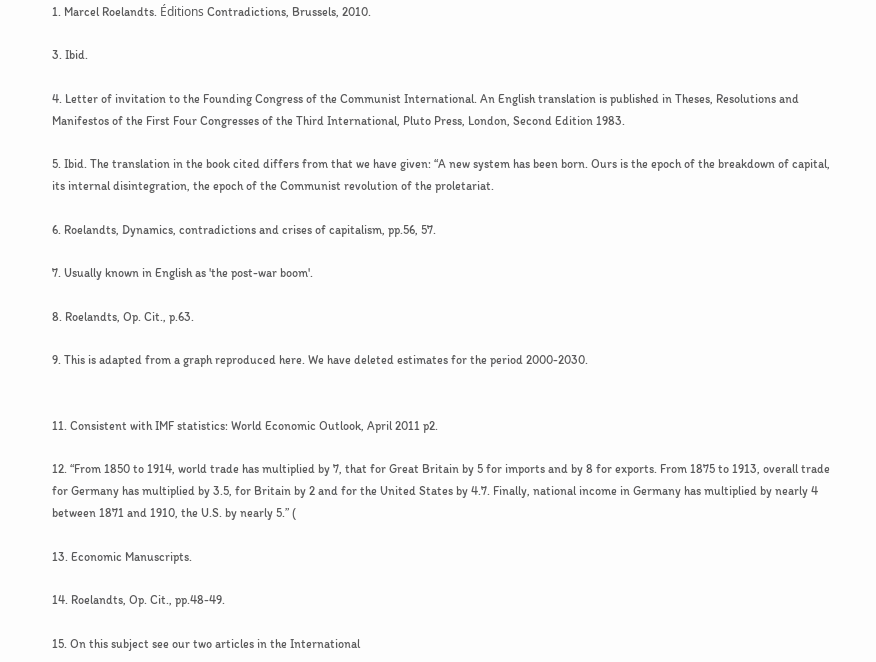1. Marcel Roelandts. Éditions Contradictions, Brussels, 2010.

3. Ibid.

4. Letter of invitation to the Founding Congress of the Communist International. An English translation is published in Theses, Resolutions and Manifestos of the First Four Congresses of the Third International, Pluto Press, London, Second Edition 1983.

5. Ibid. The translation in the book cited differs from that we have given: “A new system has been born. Ours is the epoch of the breakdown of capital, its internal disintegration, the epoch of the Communist revolution of the proletariat.

6. Roelandts, Dynamics, contradictions and crises of capitalism, pp.56, 57.

7. Usually known in English as 'the post-war boom'.

8. Roelandts, Op. Cit., p.63.

9. This is adapted from a graph reproduced here. We have deleted estimates for the period 2000-2030.


11. Consistent with IMF statistics: World Economic Outlook, April 2011 p2.

12. “From 1850 to 1914, world trade has multiplied by 7, that for Great Britain by 5 for imports and by 8 for exports. From 1875 to 1913, overall trade for Germany has multiplied by 3.5, for Britain by 2 and for the United States by 4.7. Finally, national income in Germany has multiplied by nearly 4 between 1871 and 1910, the U.S. by nearly 5.” (

13. Economic Manuscripts.

14. Roelandts, Op. Cit., pp.48-49.

15. On this subject see our two articles in the International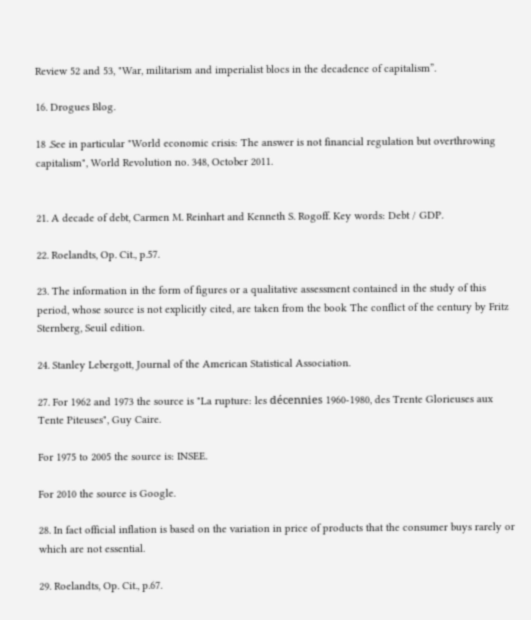Review 52 and 53, "War, militarism and imperialist blocs in the decadence of capitalism”.

16. Drogues Blog.

18 .See in particular "World economic crisis: The answer is not financial regulation but overthrowing capitalism", World Revolution no. 348, October 2011.


21. A decade of debt, Carmen M. Reinhart and Kenneth S. Rogoff. Key words: Debt / GDP.

22. Roelandts, Op. Cit., p.57.

23. The information in the form of figures or a qualitative assessment contained in the study of this period, whose source is not explicitly cited, are taken from the book The conflict of the century by Fritz Sternberg, Seuil edition.

24. Stanley Lebergott, Journal of the American Statistical Association.

27. For 1962 and 1973 the source is "La rupture: les décennies 1960-1980, des Trente Glorieuses aux Tente Piteuses", Guy Caire.

For 1975 to 2005 the source is: INSEE.

For 2010 the source is Google.

28. In fact official inflation is based on the variation in price of products that the consumer buys rarely or which are not essential.

29. Roelandts, Op. Cit., p.67.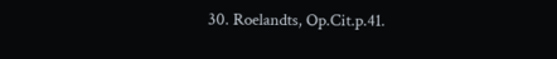30. Roelandts, Op.Cit.p.41.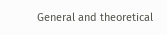General and theoretical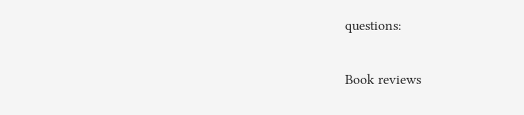questions:


Book reviews